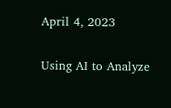April 4, 2023

Using AI to Analyze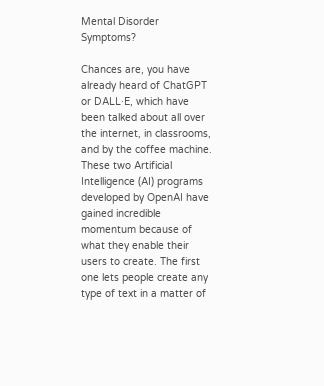Mental Disorder Symptoms?

Chances are, you have already heard of ChatGPT or DALL·E, which have been talked about all over the internet, in classrooms, and by the coffee machine. These two Artificial Intelligence (AI) programs developed by OpenAI have gained incredible momentum because of what they enable their users to create. The first one lets people create any type of text in a matter of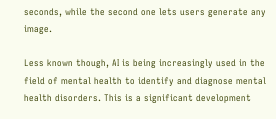seconds, while the second one lets users generate any image.

Less known though, AI is being increasingly used in the field of mental health to identify and diagnose mental health disorders. This is a significant development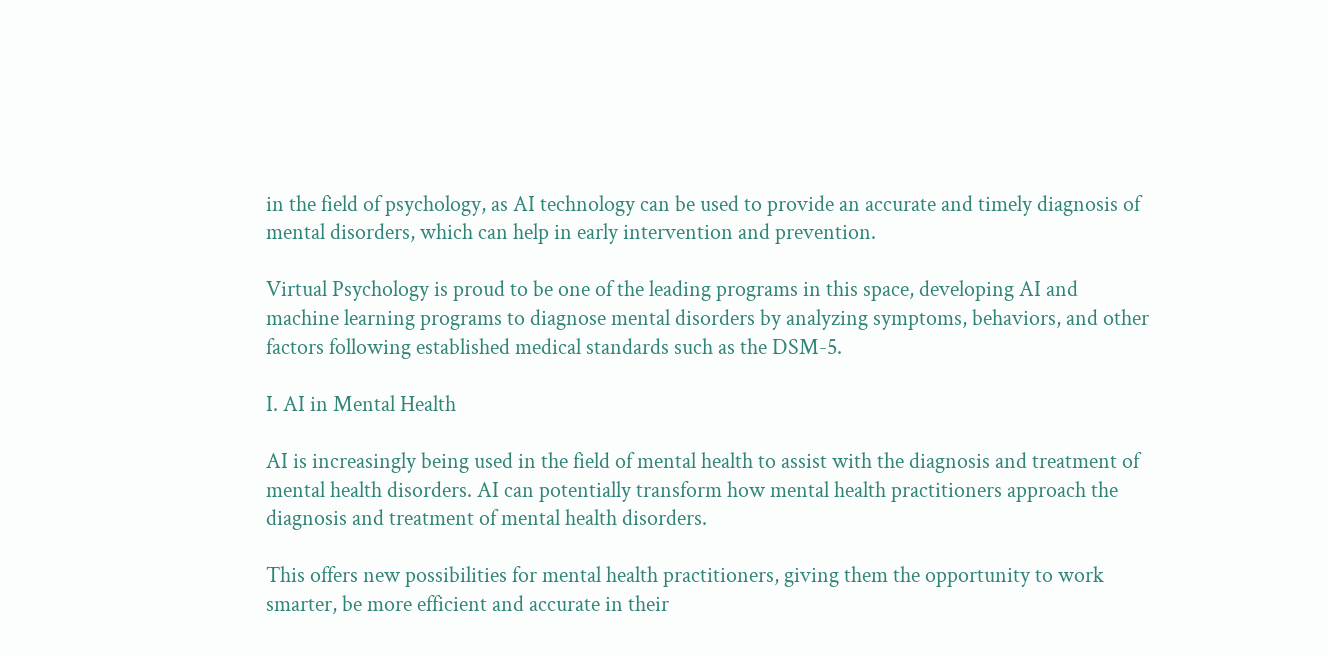in the field of psychology, as AI technology can be used to provide an accurate and timely diagnosis of mental disorders, which can help in early intervention and prevention.

Virtual Psychology is proud to be one of the leading programs in this space, developing AI and machine learning programs to diagnose mental disorders by analyzing symptoms, behaviors, and other factors following established medical standards such as the DSM-5.

I. AI in Mental Health

AI is increasingly being used in the field of mental health to assist with the diagnosis and treatment of mental health disorders. AI can potentially transform how mental health practitioners approach the diagnosis and treatment of mental health disorders.

This offers new possibilities for mental health practitioners, giving them the opportunity to work smarter, be more efficient and accurate in their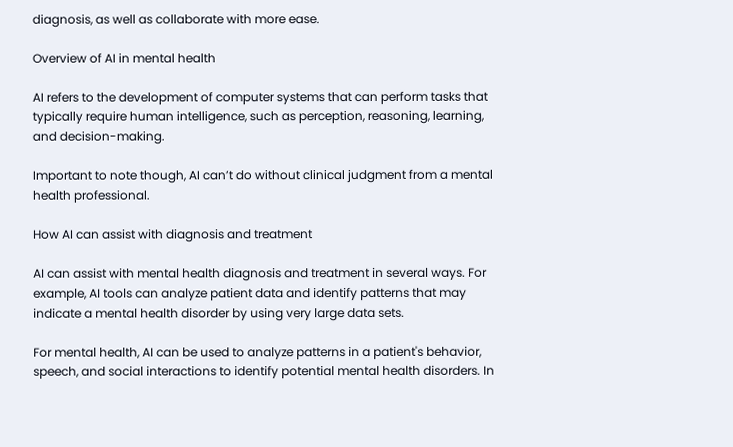diagnosis, as well as collaborate with more ease.

Overview of AI in mental health

AI refers to the development of computer systems that can perform tasks that typically require human intelligence, such as perception, reasoning, learning, and decision-making.

Important to note though, AI can’t do without clinical judgment from a mental health professional.

How AI can assist with diagnosis and treatment

AI can assist with mental health diagnosis and treatment in several ways. For example, AI tools can analyze patient data and identify patterns that may indicate a mental health disorder by using very large data sets.

For mental health, AI can be used to analyze patterns in a patient's behavior, speech, and social interactions to identify potential mental health disorders. In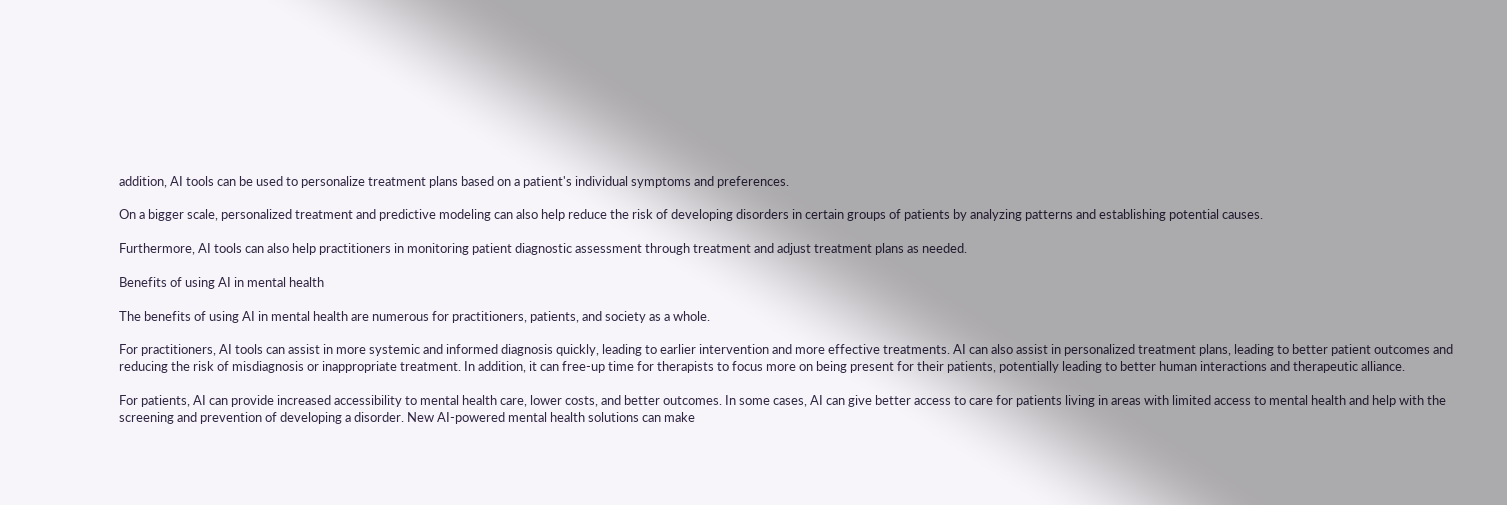addition, AI tools can be used to personalize treatment plans based on a patient's individual symptoms and preferences.

On a bigger scale, personalized treatment and predictive modeling can also help reduce the risk of developing disorders in certain groups of patients by analyzing patterns and establishing potential causes.

Furthermore, AI tools can also help practitioners in monitoring patient diagnostic assessment through treatment and adjust treatment plans as needed.

Benefits of using AI in mental health

The benefits of using AI in mental health are numerous for practitioners, patients, and society as a whole.

For practitioners, AI tools can assist in more systemic and informed diagnosis quickly, leading to earlier intervention and more effective treatments. AI can also assist in personalized treatment plans, leading to better patient outcomes and reducing the risk of misdiagnosis or inappropriate treatment. In addition, it can free-up time for therapists to focus more on being present for their patients, potentially leading to better human interactions and therapeutic alliance.

For patients, AI can provide increased accessibility to mental health care, lower costs, and better outcomes. In some cases, AI can give better access to care for patients living in areas with limited access to mental health and help with the screening and prevention of developing a disorder. New AI-powered mental health solutions can make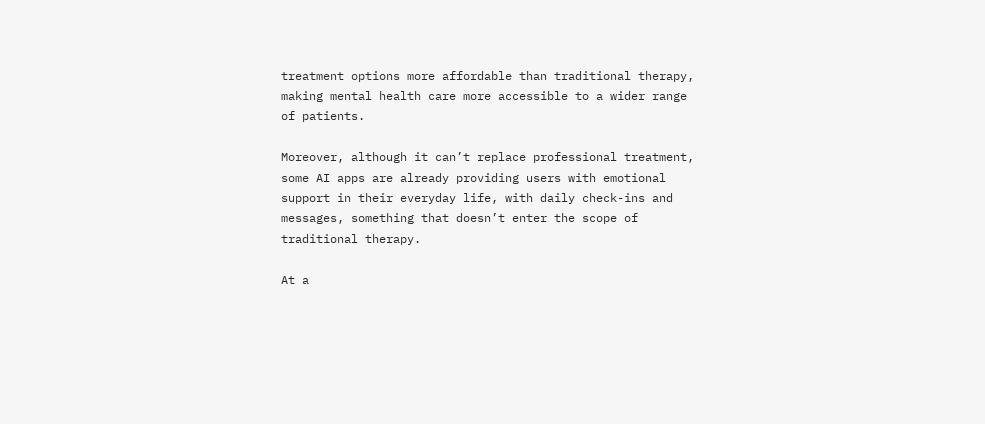treatment options more affordable than traditional therapy, making mental health care more accessible to a wider range of patients.

Moreover, although it can’t replace professional treatment, some AI apps are already providing users with emotional support in their everyday life, with daily check-ins and messages, something that doesn’t enter the scope of traditional therapy.

At a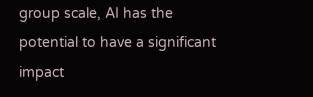group scale, AI has the potential to have a significant impact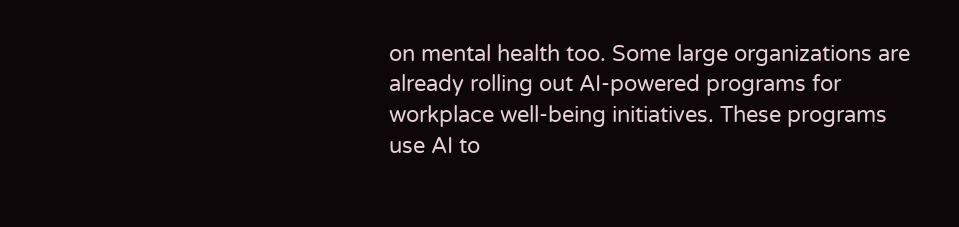on mental health too. Some large organizations are already rolling out AI-powered programs for workplace well-being initiatives. These programs use AI to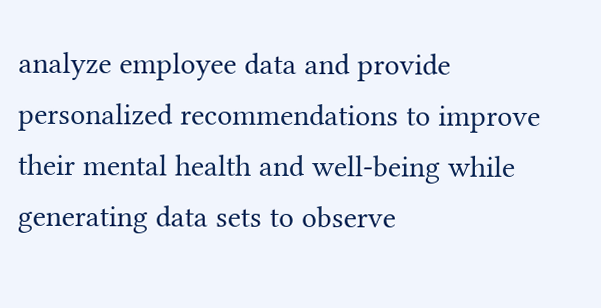analyze employee data and provide personalized recommendations to improve their mental health and well-being while generating data sets to observe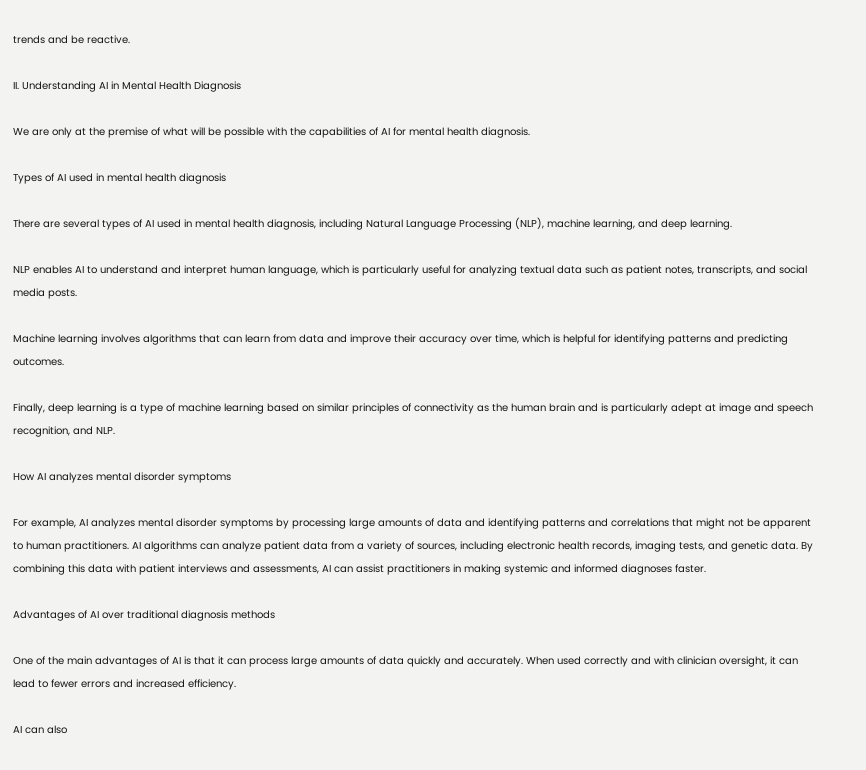trends and be reactive.

II. Understanding AI in Mental Health Diagnosis

We are only at the premise of what will be possible with the capabilities of AI for mental health diagnosis.

Types of AI used in mental health diagnosis

There are several types of AI used in mental health diagnosis, including Natural Language Processing (NLP), machine learning, and deep learning.

NLP enables AI to understand and interpret human language, which is particularly useful for analyzing textual data such as patient notes, transcripts, and social media posts.

Machine learning involves algorithms that can learn from data and improve their accuracy over time, which is helpful for identifying patterns and predicting outcomes.

Finally, deep learning is a type of machine learning based on similar principles of connectivity as the human brain and is particularly adept at image and speech recognition, and NLP.

How AI analyzes mental disorder symptoms

For example, AI analyzes mental disorder symptoms by processing large amounts of data and identifying patterns and correlations that might not be apparent to human practitioners. AI algorithms can analyze patient data from a variety of sources, including electronic health records, imaging tests, and genetic data. By combining this data with patient interviews and assessments, AI can assist practitioners in making systemic and informed diagnoses faster.

Advantages of AI over traditional diagnosis methods

One of the main advantages of AI is that it can process large amounts of data quickly and accurately. When used correctly and with clinician oversight, it can lead to fewer errors and increased efficiency.

AI can also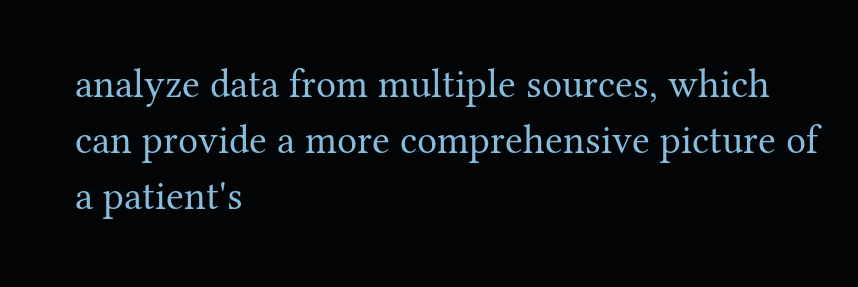analyze data from multiple sources, which can provide a more comprehensive picture of a patient's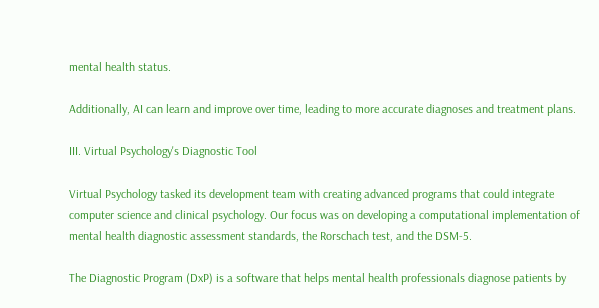mental health status.

Additionally, AI can learn and improve over time, leading to more accurate diagnoses and treatment plans.

III. Virtual Psychology's Diagnostic Tool

Virtual Psychology tasked its development team with creating advanced programs that could integrate computer science and clinical psychology. Our focus was on developing a computational implementation of mental health diagnostic assessment standards, the Rorschach test, and the DSM-5.

The Diagnostic Program (DxP) is a software that helps mental health professionals diagnose patients by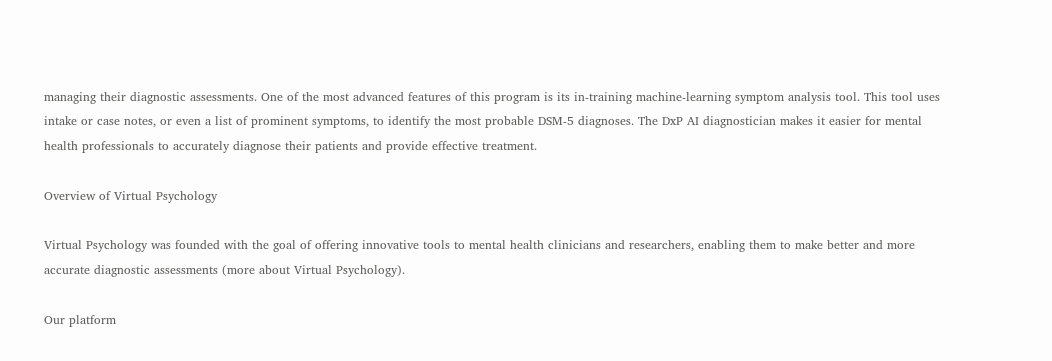managing their diagnostic assessments. One of the most advanced features of this program is its in-training machine-learning symptom analysis tool. This tool uses intake or case notes, or even a list of prominent symptoms, to identify the most probable DSM-5 diagnoses. The DxP AI diagnostician makes it easier for mental health professionals to accurately diagnose their patients and provide effective treatment.

Overview of Virtual Psychology

Virtual Psychology was founded with the goal of offering innovative tools to mental health clinicians and researchers, enabling them to make better and more accurate diagnostic assessments (more about Virtual Psychology).

Our platform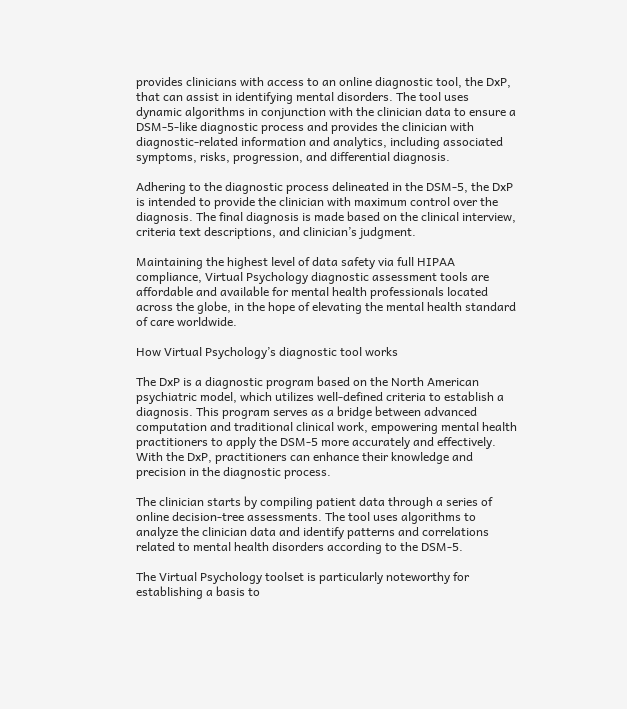provides clinicians with access to an online diagnostic tool, the DxP, that can assist in identifying mental disorders. The tool uses dynamic algorithms in conjunction with the clinician data to ensure a DSM-5-like diagnostic process and provides the clinician with diagnostic-related information and analytics, including associated symptoms, risks, progression, and differential diagnosis.

Adhering to the diagnostic process delineated in the DSM-5, the DxP is intended to provide the clinician with maximum control over the diagnosis. The final diagnosis is made based on the clinical interview, criteria text descriptions, and clinician’s judgment.

Maintaining the highest level of data safety via full HIPAA compliance, Virtual Psychology diagnostic assessment tools are affordable and available for mental health professionals located across the globe, in the hope of elevating the mental health standard of care worldwide.

How Virtual Psychology’s diagnostic tool works

The DxP is a diagnostic program based on the North American psychiatric model, which utilizes well-defined criteria to establish a diagnosis. This program serves as a bridge between advanced computation and traditional clinical work, empowering mental health practitioners to apply the DSM-5 more accurately and effectively. With the DxP, practitioners can enhance their knowledge and precision in the diagnostic process.

The clinician starts by compiling patient data through a series of online decision-tree assessments. The tool uses algorithms to analyze the clinician data and identify patterns and correlations related to mental health disorders according to the DSM-5.

The Virtual Psychology toolset is particularly noteworthy for establishing a basis to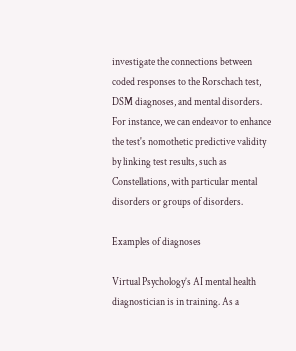investigate the connections between coded responses to the Rorschach test, DSM diagnoses, and mental disorders. For instance, we can endeavor to enhance the test's nomothetic predictive validity by linking test results, such as Constellations, with particular mental disorders or groups of disorders.

Examples of diagnoses

Virtual Psychology’s AI mental health diagnostician is in training. As a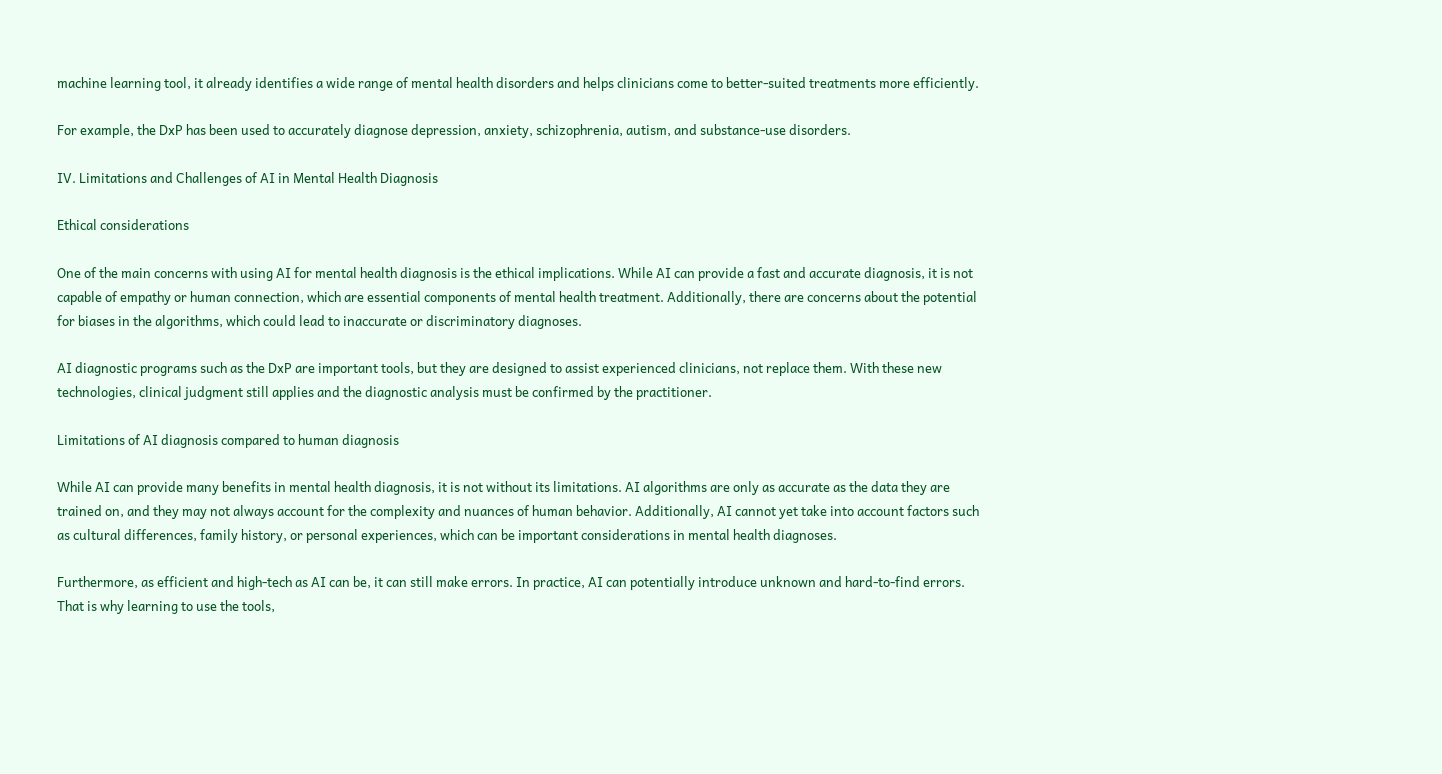machine learning tool, it already identifies a wide range of mental health disorders and helps clinicians come to better-suited treatments more efficiently.

For example, the DxP has been used to accurately diagnose depression, anxiety, schizophrenia, autism, and substance-use disorders.

IV. Limitations and Challenges of AI in Mental Health Diagnosis

Ethical considerations

One of the main concerns with using AI for mental health diagnosis is the ethical implications. While AI can provide a fast and accurate diagnosis, it is not capable of empathy or human connection, which are essential components of mental health treatment. Additionally, there are concerns about the potential for biases in the algorithms, which could lead to inaccurate or discriminatory diagnoses.

AI diagnostic programs such as the DxP are important tools, but they are designed to assist experienced clinicians, not replace them. With these new technologies, clinical judgment still applies and the diagnostic analysis must be confirmed by the practitioner.

Limitations of AI diagnosis compared to human diagnosis

While AI can provide many benefits in mental health diagnosis, it is not without its limitations. AI algorithms are only as accurate as the data they are trained on, and they may not always account for the complexity and nuances of human behavior. Additionally, AI cannot yet take into account factors such as cultural differences, family history, or personal experiences, which can be important considerations in mental health diagnoses.

Furthermore, as efficient and high-tech as AI can be, it can still make errors. In practice, AI can potentially introduce unknown and hard-to-find errors. That is why learning to use the tools,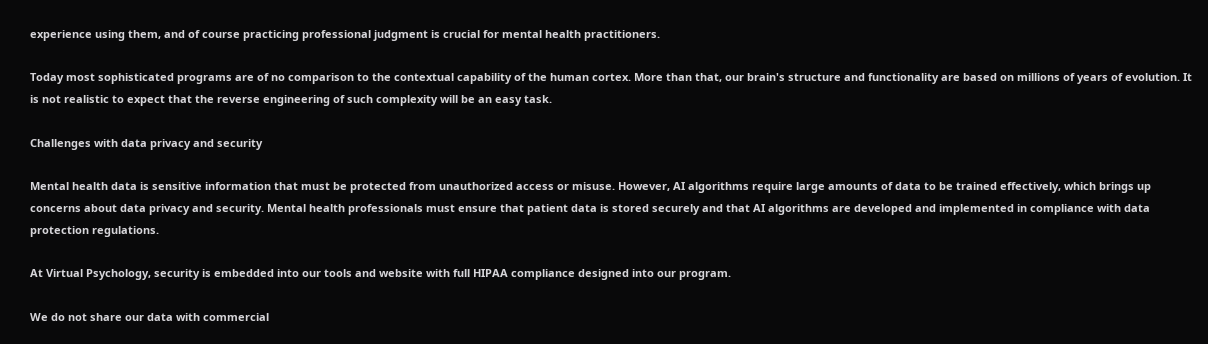experience using them, and of course practicing professional judgment is crucial for mental health practitioners.

Today most sophisticated programs are of no comparison to the contextual capability of the human cortex. More than that, our brain's structure and functionality are based on millions of years of evolution. It is not realistic to expect that the reverse engineering of such complexity will be an easy task.

Challenges with data privacy and security

Mental health data is sensitive information that must be protected from unauthorized access or misuse. However, AI algorithms require large amounts of data to be trained effectively, which brings up concerns about data privacy and security. Mental health professionals must ensure that patient data is stored securely and that AI algorithms are developed and implemented in compliance with data protection regulations.

At Virtual Psychology, security is embedded into our tools and website with full HIPAA compliance designed into our program.

We do not share our data with commercial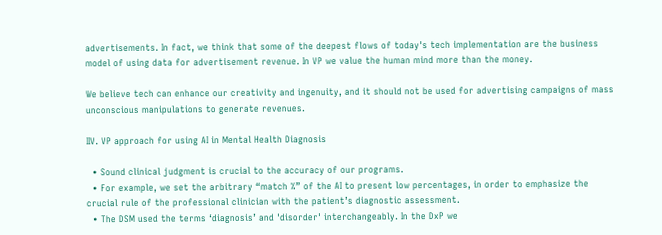advertisements. In fact, we think that some of the deepest flows of today's tech implementation are the business model of using data for advertisement revenue. In VP we value the human mind more than the money.

We believe tech can enhance our creativity and ingenuity, and it should not be used for advertising campaigns of mass unconscious manipulations to generate revenues.

IIV. VP approach for using AI in Mental Health Diagnosis

  • Sound clinical judgment is crucial to the accuracy of our programs.
  • For example, we set the arbitrary “match %” of the AI to present low percentages, in order to emphasize the crucial rule of the professional clinician with the patient’s diagnostic assessment.
  • The DSM used the terms ‘diagnosis’ and 'disorder' interchangeably. In the DxP we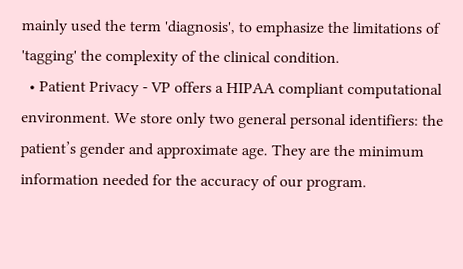mainly used the term 'diagnosis', to emphasize the limitations of 'tagging' the complexity of the clinical condition.
  • Patient Privacy - VP offers a HIPAA compliant computational environment. We store only two general personal identifiers: the patient’s gender and approximate age. They are the minimum information needed for the accuracy of our program.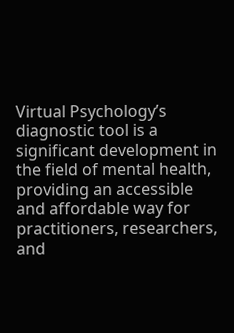Virtual Psychology’s diagnostic tool is a significant development in the field of mental health, providing an accessible and affordable way for practitioners, researchers, and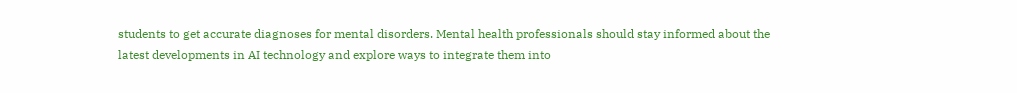students to get accurate diagnoses for mental disorders. Mental health professionals should stay informed about the latest developments in AI technology and explore ways to integrate them into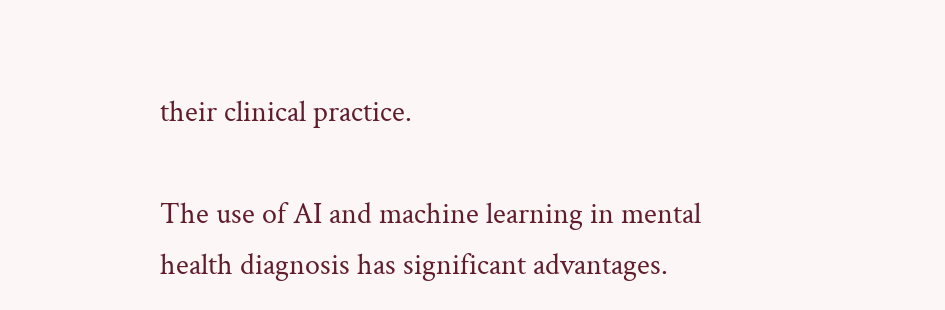their clinical practice.

The use of AI and machine learning in mental health diagnosis has significant advantages.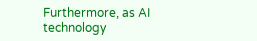Furthermore, as AI technology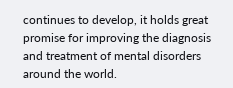continues to develop, it holds great promise for improving the diagnosis and treatment of mental disorders around the world.